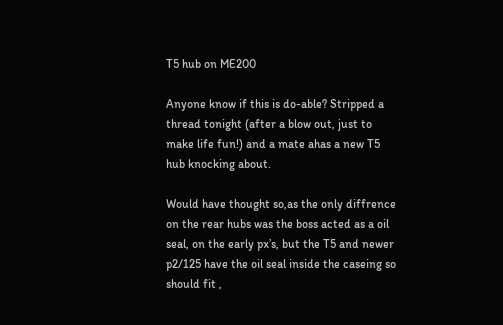T5 hub on ME200

Anyone know if this is do-able? Stripped a thread tonight (after a blow out, just to make life fun!) and a mate ahas a new T5 hub knocking about.

Would have thought so,as the only diffrence on the rear hubs was the boss acted as a oil seal, on the early px’s, but the T5 and newer p2/125 have the oil seal inside the caseing so should fit ,